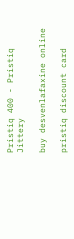Pristiq 400 - Pristiq Jittery

buy desvenlafaxine online

pristiq discount card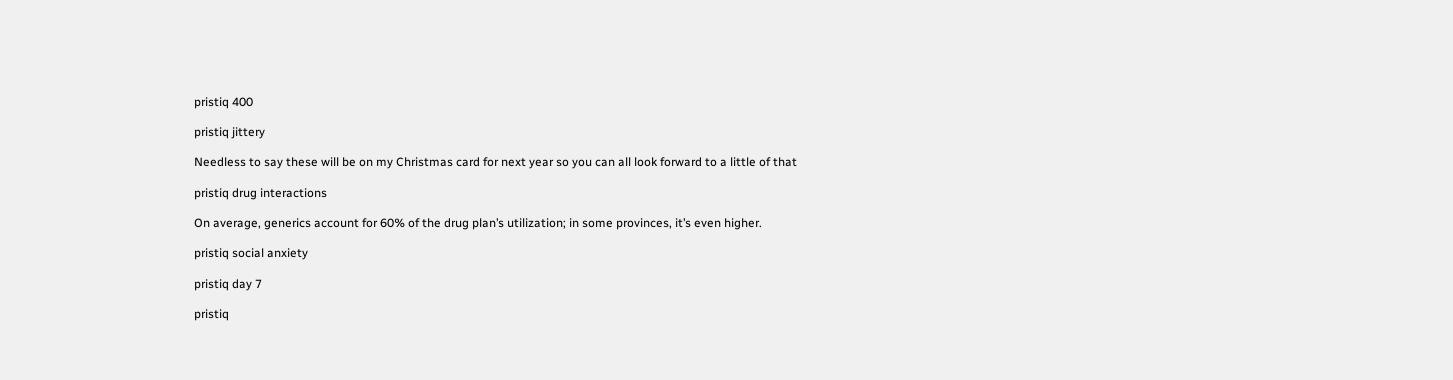pristiq 400

pristiq jittery

Needless to say these will be on my Christmas card for next year so you can all look forward to a little of that

pristiq drug interactions

On average, generics account for 60% of the drug plan’s utilization; in some provinces, it’s even higher.

pristiq social anxiety

pristiq day 7

pristiq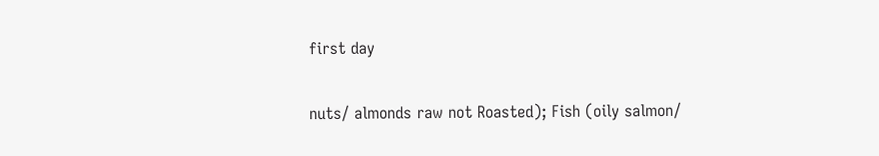first day

nuts/ almonds raw not Roasted); Fish (oily salmon/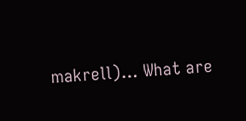makrell)… What are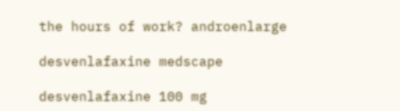the hours of work? androenlarge

desvenlafaxine medscape

desvenlafaxine 100 mg